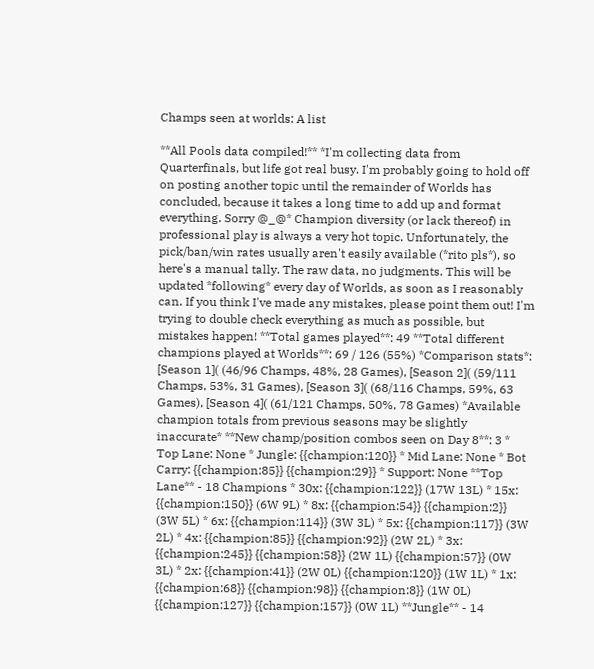Champs seen at worlds: A list

**All Pools data compiled!** *I'm collecting data from Quarterfinals, but life got real busy. I'm probably going to hold off on posting another topic until the remainder of Worlds has concluded, because it takes a long time to add up and format everything. Sorry @_@* Champion diversity (or lack thereof) in professional play is always a very hot topic. Unfortunately, the pick/ban/win rates usually aren't easily available (*rito pls*), so here's a manual tally. The raw data, no judgments. This will be updated *following* every day of Worlds, as soon as I reasonably can. If you think I've made any mistakes, please point them out! I'm trying to double check everything as much as possible, but mistakes happen! **Total games played**: 49 **Total different champions played at Worlds**: 69 / 126 (55%) *Comparison stats*: [Season 1]( (46/96 Champs, 48%, 28 Games), [Season 2]( (59/111 Champs, 53%, 31 Games), [Season 3]( (68/116 Champs, 59%, 63 Games), [Season 4]( (61/121 Champs, 50%, 78 Games) *Available champion totals from previous seasons may be slightly inaccurate* **New champ/position combos seen on Day 8**: 3 * Top Lane: None * Jungle: {{champion:120}} * Mid Lane: None * Bot Carry: {{champion:85}} {{champion:29}} * Support: None **Top Lane** - 18 Champions * 30x: {{champion:122}} (17W 13L) * 15x: {{champion:150}} (6W 9L) * 8x: {{champion:54}} {{champion:2}} (3W 5L) * 6x: {{champion:114}} (3W 3L) * 5x: {{champion:117}} (3W 2L) * 4x: {{champion:85}} {{champion:92}} (2W 2L) * 3x: {{champion:245}} {{champion:58}} (2W 1L) {{champion:57}} (0W 3L) * 2x: {{champion:41}} (2W 0L) {{champion:120}} (1W 1L) * 1x: {{champion:68}} {{champion:98}} {{champion:8}} (1W 0L) {{champion:127}} {{champion:157}} (0W 1L) **Jungle** - 14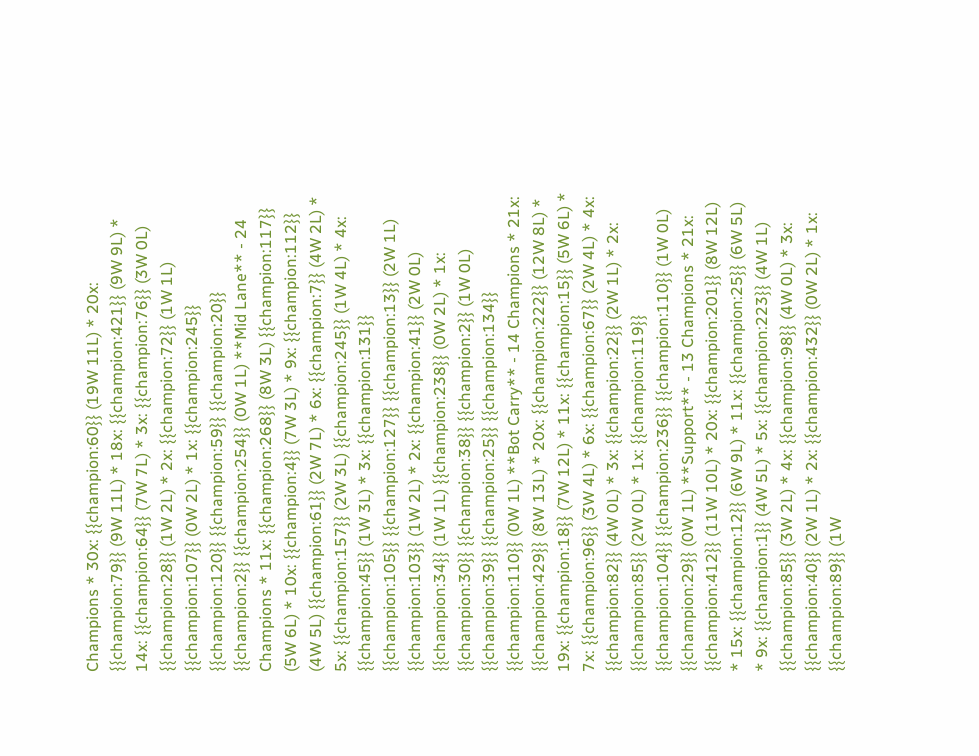Champions * 30x: {{champion:60}} (19W 11L) * 20x: {{champion:79}} (9W 11L) * 18x: {{champion:421}} (9W 9L) * 14x: {{champion:64}} (7W 7L) * 3x: {{champion:76}} (3W 0L) {{champion:28}} (1W 2L) * 2x: {{champion:72}} (1W 1L) {{champion:107}} (0W 2L) * 1x: {{champion:245}} {{champion:120}} {{champion:59}} {{champion:20}} {{champion:2}} {{champion:254}} (0W 1L) **Mid Lane** - 24 Champions * 11x: {{champion:268}} (8W 3L) {{champion:117}} (5W 6L) * 10x: {{champion:4}} (7W 3L) * 9x: {{champion:112}} (4W 5L) {{champion:61}} (2W 7L) * 6x: {{champion:7}} (4W 2L) * 5x: {{champion:157}} (2W 3L) {{champion:245}} (1W 4L) * 4x: {{champion:45}} (1W 3L) * 3x: {{champion:131}} {{champion:105}} {{champion:127}} {{champion:13}} (2W 1L) {{champion:103}} (1W 2L) * 2x: {{champion:41}} (2W 0L) {{champion:34}} (1W 1L) {{champion:238}} (0W 2L) * 1x: {{champion:30}} {{champion:38}} {{champion:2}} (1W 0L) {{champion:39}} {{champion:25}} {{champion:134}} {{champion:110}} (0W 1L) **Bot Carry** - 14 Champions * 21x: {{champion:429}} (8W 13L) * 20x: {{champion:222}} (12W 8L) * 19x: {{champion:18}} (7W 12L) * 11x: {{champion:15}} (5W 6L) * 7x: {{champion:96}} (3W 4L) * 6x: {{champion:67}} (2W 4L) * 4x: {{champion:82}} (4W 0L) * 3x: {{champion:22}} (2W 1L) * 2x: {{champion:85}} (2W 0L) * 1x: {{champion:119}} {{champion:104}} {{champion:236}} {{champion:110}} (1W 0L) {{champion:29}} (0W 1L) **Support** - 13 Champions * 21x: {{champion:412}} (11W 10L) * 20x: {{champion:201}} (8W 12L) * 15x: {{champion:12}} (6W 9L) * 11x: {{champion:25}} (6W 5L) * 9x: {{champion:1}} (4W 5L) * 5x: {{champion:223}} (4W 1L) {{champion:85}} (3W 2L) * 4x: {{champion:98}} (4W 0L) * 3x: {{champion:40}} (2W 1L) * 2x: {{champion:432}} (0W 2L) * 1x: {{champion:89}} (1W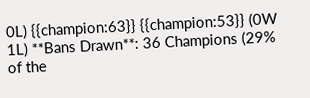0L) {{champion:63}} {{champion:53}} (0W 1L) **Bans Drawn**: 36 Champions (29% of the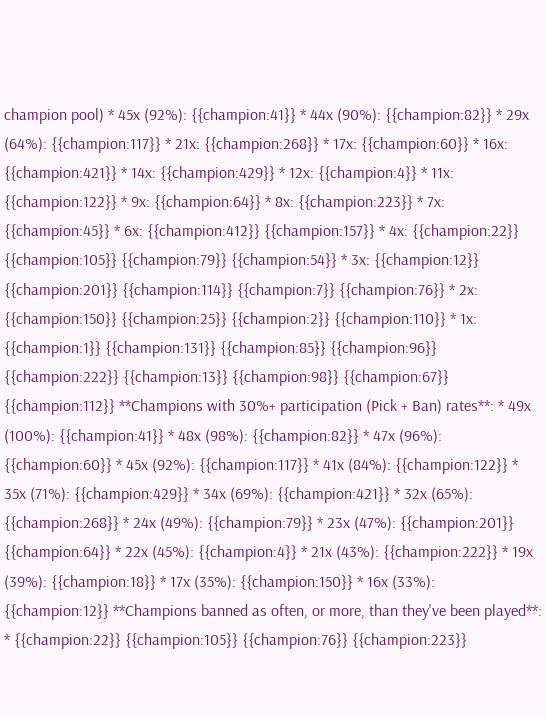champion pool) * 45x (92%): {{champion:41}} * 44x (90%): {{champion:82}} * 29x (64%): {{champion:117}} * 21x: {{champion:268}} * 17x: {{champion:60}} * 16x: {{champion:421}} * 14x: {{champion:429}} * 12x: {{champion:4}} * 11x: {{champion:122}} * 9x: {{champion:64}} * 8x: {{champion:223}} * 7x: {{champion:45}} * 6x: {{champion:412}} {{champion:157}} * 4x: {{champion:22}} {{champion:105}} {{champion:79}} {{champion:54}} * 3x: {{champion:12}} {{champion:201}} {{champion:114}} {{champion:7}} {{champion:76}} * 2x: {{champion:150}} {{champion:25}} {{champion:2}} {{champion:110}} * 1x: {{champion:1}} {{champion:131}} {{champion:85}} {{champion:96}} {{champion:222}} {{champion:13}} {{champion:98}} {{champion:67}} {{champion:112}} **Champions with 30%+ participation (Pick + Ban) rates**: * 49x (100%): {{champion:41}} * 48x (98%): {{champion:82}} * 47x (96%): {{champion:60}} * 45x (92%): {{champion:117}} * 41x (84%): {{champion:122}} * 35x (71%): {{champion:429}} * 34x (69%): {{champion:421}} * 32x (65%): {{champion:268}} * 24x (49%): {{champion:79}} * 23x (47%): {{champion:201}} {{champion:64}} * 22x (45%): {{champion:4}} * 21x (43%): {{champion:222}} * 19x (39%): {{champion:18}} * 17x (35%): {{champion:150}} * 16x (33%): {{champion:12}} **Champions banned as often, or more, than they've been played**: * {{champion:22}} {{champion:105}} {{champion:76}} {{champion:223}}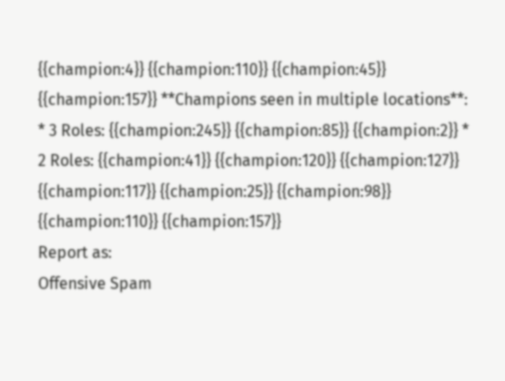{{champion:4}} {{champion:110}} {{champion:45}} {{champion:157}} **Champions seen in multiple locations**: * 3 Roles: {{champion:245}} {{champion:85}} {{champion:2}} * 2 Roles: {{champion:41}} {{champion:120}} {{champion:127}} {{champion:117}} {{champion:25}} {{champion:98}} {{champion:110}} {{champion:157}}
Report as:
Offensive Spam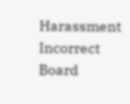Harassment Incorrect Board